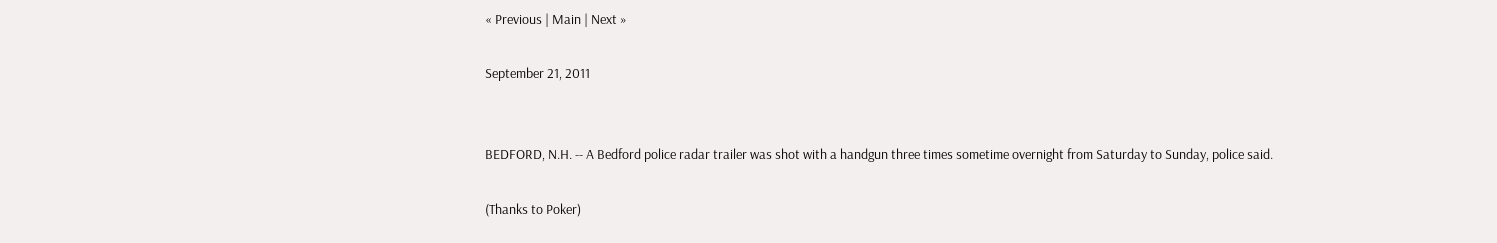« Previous | Main | Next »

September 21, 2011


BEDFORD, N.H. -- A Bedford police radar trailer was shot with a handgun three times sometime overnight from Saturday to Sunday, police said.

(Thanks to Poker)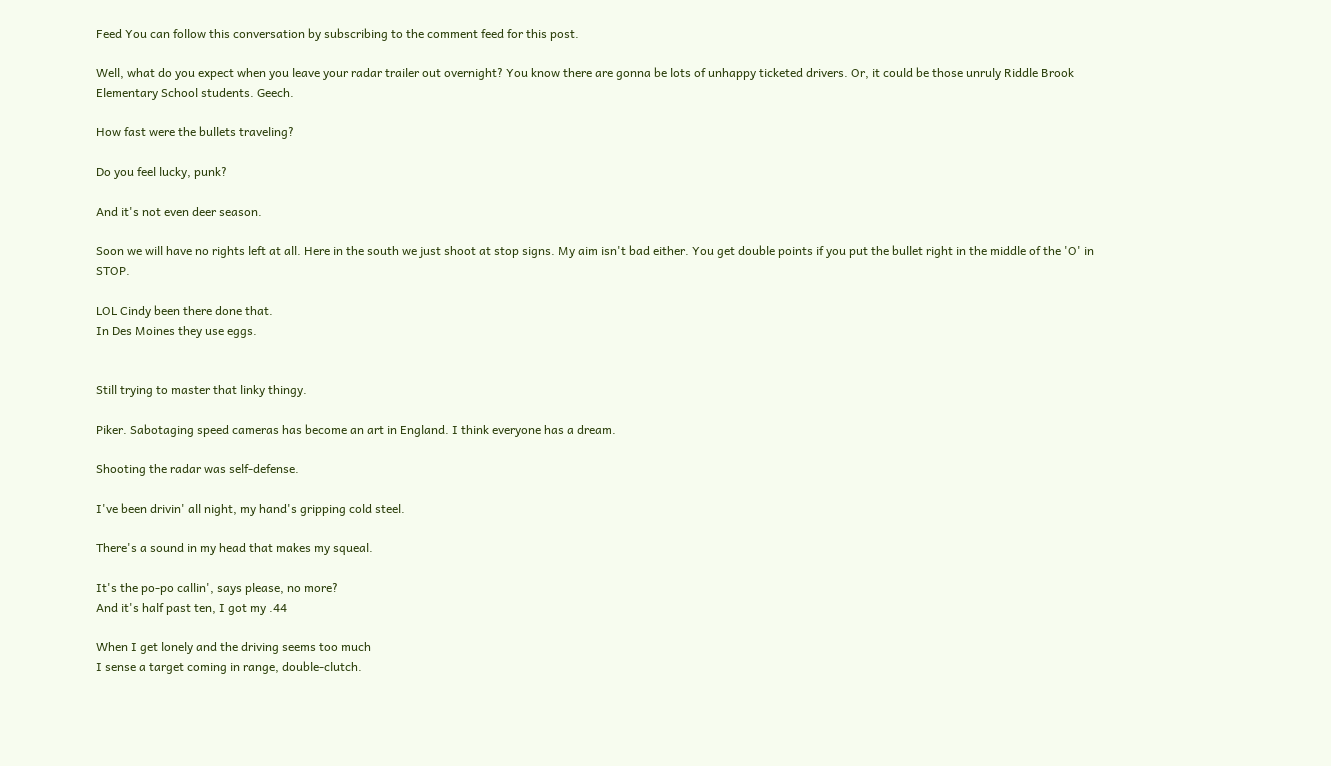Feed You can follow this conversation by subscribing to the comment feed for this post.

Well, what do you expect when you leave your radar trailer out overnight? You know there are gonna be lots of unhappy ticketed drivers. Or, it could be those unruly Riddle Brook Elementary School students. Geech.

How fast were the bullets traveling?

Do you feel lucky, punk?

And it's not even deer season.

Soon we will have no rights left at all. Here in the south we just shoot at stop signs. My aim isn't bad either. You get double points if you put the bullet right in the middle of the 'O' in STOP.

LOL Cindy been there done that.
In Des Moines they use eggs.


Still trying to master that linky thingy.

Piker. Sabotaging speed cameras has become an art in England. I think everyone has a dream.

Shooting the radar was self-defense.

I've been drivin' all night, my hand's gripping cold steel.

There's a sound in my head that makes my squeal.

It's the po-po callin', says please, no more?
And it's half past ten, I got my .44

When I get lonely and the driving seems too much
I sense a target coming in range, double-clutch.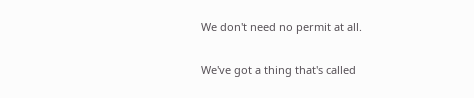We don't need no permit at all.

We've got a thing that's called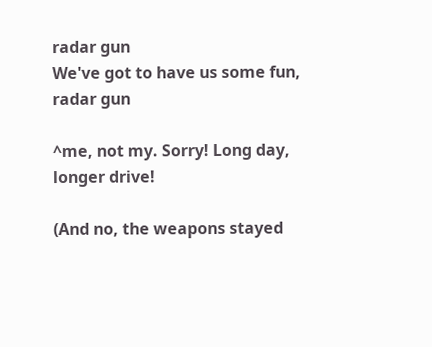radar gun
We've got to have us some fun, radar gun

^me, not my. Sorry! Long day, longer drive!

(And no, the weapons stayed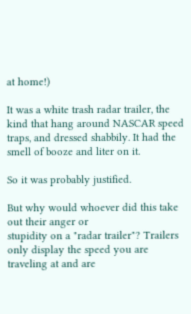at home!)

It was a white trash radar trailer, the kind that hang around NASCAR speed traps, and dressed shabbily. It had the smell of booze and liter on it.

So it was probably justified.

But why would whoever did this take out their anger or
stupidity on a "radar trailer"? Trailers only display the speed you are traveling at and are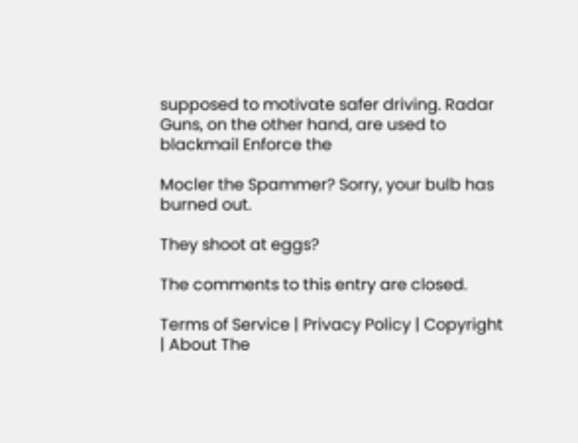supposed to motivate safer driving. Radar Guns, on the other hand, are used to blackmail Enforce the

Mocler the Spammer? Sorry, your bulb has burned out.

They shoot at eggs?

The comments to this entry are closed.

Terms of Service | Privacy Policy | Copyright | About The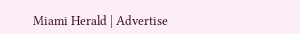Miami Herald | Advertise